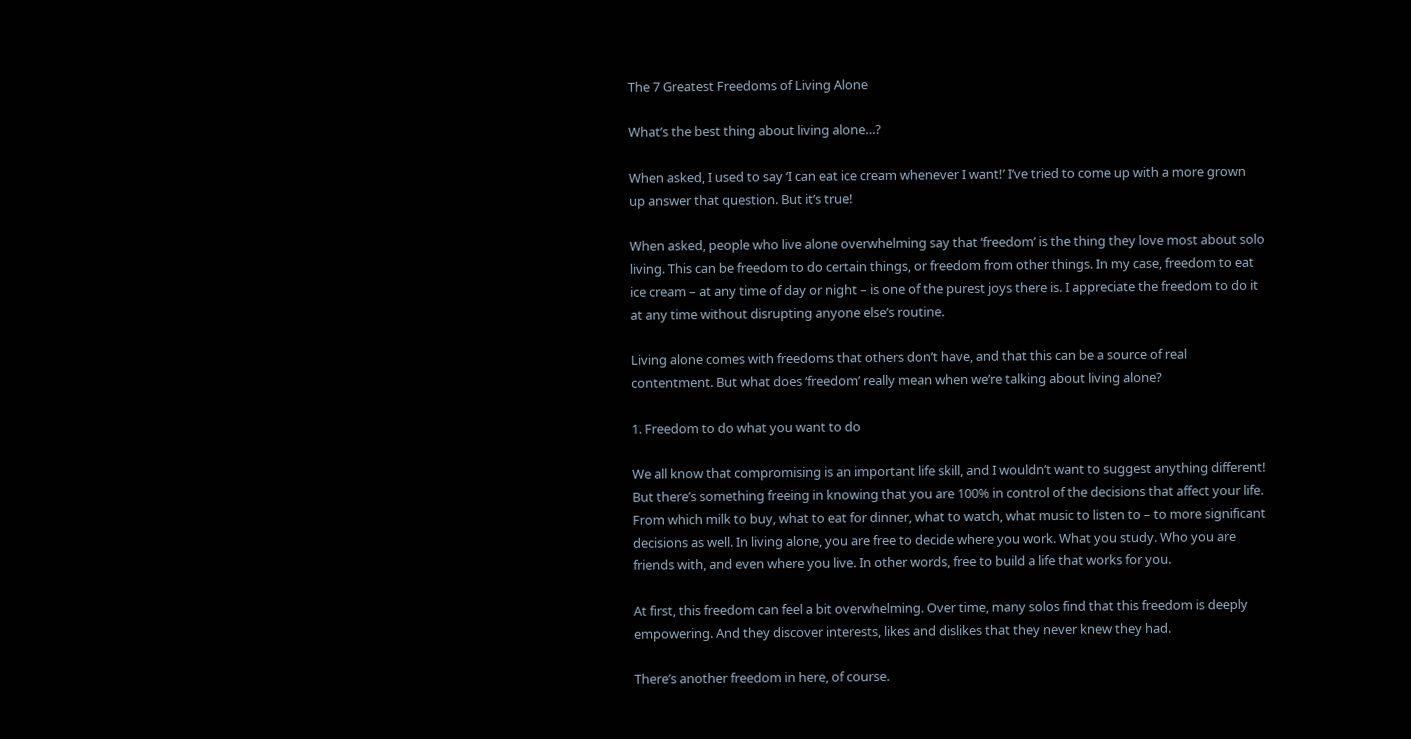The 7 Greatest Freedoms of Living Alone

What’s the best thing about living alone…?

When asked, I used to say ‘I can eat ice cream whenever I want!’ I’ve tried to come up with a more grown up answer that question. But it’s true!

When asked, people who live alone overwhelming say that ‘freedom’ is the thing they love most about solo living. This can be freedom to do certain things, or freedom from other things. In my case, freedom to eat ice cream – at any time of day or night – is one of the purest joys there is. I appreciate the freedom to do it at any time without disrupting anyone else’s routine.

Living alone comes with freedoms that others don’t have, and that this can be a source of real contentment. But what does ‘freedom’ really mean when we’re talking about living alone?

1. Freedom to do what you want to do

We all know that compromising is an important life skill, and I wouldn’t want to suggest anything different! But there’s something freeing in knowing that you are 100% in control of the decisions that affect your life. From which milk to buy, what to eat for dinner, what to watch, what music to listen to – to more significant decisions as well. In living alone, you are free to decide where you work. What you study. Who you are friends with, and even where you live. In other words, free to build a life that works for you.

At first, this freedom can feel a bit overwhelming. Over time, many solos find that this freedom is deeply empowering. And they discover interests, likes and dislikes that they never knew they had.

There’s another freedom in here, of course.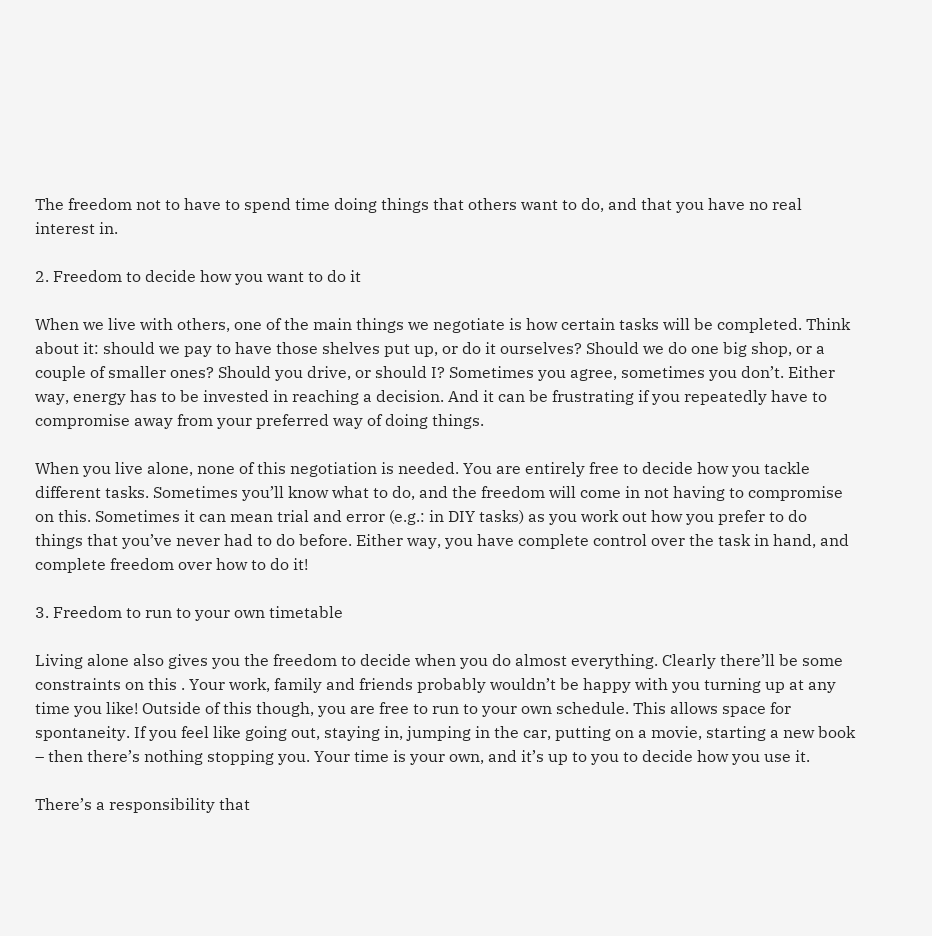The freedom not to have to spend time doing things that others want to do, and that you have no real interest in.

2. Freedom to decide how you want to do it

When we live with others, one of the main things we negotiate is how certain tasks will be completed. Think about it: should we pay to have those shelves put up, or do it ourselves? Should we do one big shop, or a couple of smaller ones? Should you drive, or should I? Sometimes you agree, sometimes you don’t. Either way, energy has to be invested in reaching a decision. And it can be frustrating if you repeatedly have to compromise away from your preferred way of doing things.

When you live alone, none of this negotiation is needed. You are entirely free to decide how you tackle different tasks. Sometimes you’ll know what to do, and the freedom will come in not having to compromise on this. Sometimes it can mean trial and error (e.g.: in DIY tasks) as you work out how you prefer to do things that you’ve never had to do before. Either way, you have complete control over the task in hand, and complete freedom over how to do it!

3. Freedom to run to your own timetable

Living alone also gives you the freedom to decide when you do almost everything. Clearly there’ll be some constraints on this . Your work, family and friends probably wouldn’t be happy with you turning up at any time you like! Outside of this though, you are free to run to your own schedule. This allows space for spontaneity. If you feel like going out, staying in, jumping in the car, putting on a movie, starting a new book – then there’s nothing stopping you. Your time is your own, and it’s up to you to decide how you use it.

There’s a responsibility that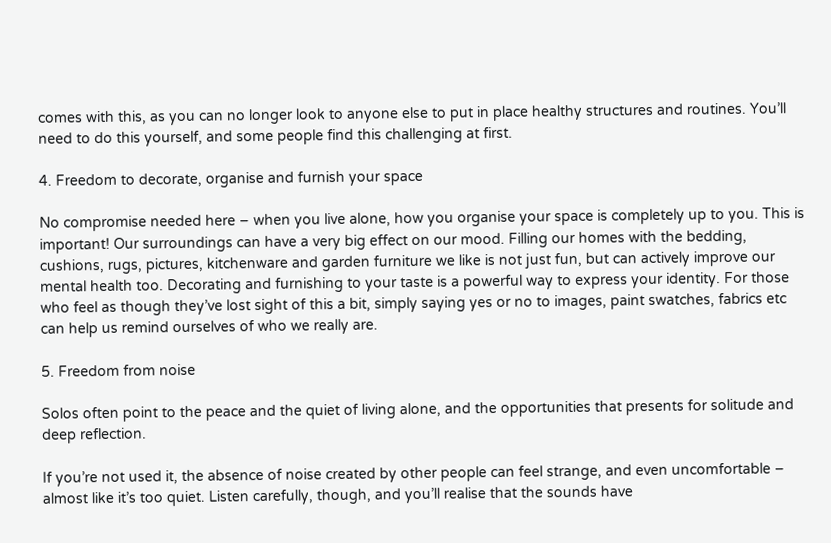comes with this, as you can no longer look to anyone else to put in place healthy structures and routines. You’ll need to do this yourself, and some people find this challenging at first.

4. Freedom to decorate, organise and furnish your space

No compromise needed here – when you live alone, how you organise your space is completely up to you. This is important! Our surroundings can have a very big effect on our mood. Filling our homes with the bedding, cushions, rugs, pictures, kitchenware and garden furniture we like is not just fun, but can actively improve our mental health too. Decorating and furnishing to your taste is a powerful way to express your identity. For those who feel as though they’ve lost sight of this a bit, simply saying yes or no to images, paint swatches, fabrics etc can help us remind ourselves of who we really are.

5. Freedom from noise

Solos often point to the peace and the quiet of living alone, and the opportunities that presents for solitude and deep reflection.

If you’re not used it, the absence of noise created by other people can feel strange, and even uncomfortable – almost like it’s too quiet. Listen carefully, though, and you’ll realise that the sounds have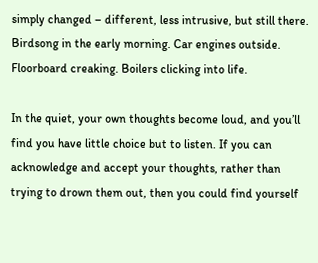simply changed – different, less intrusive, but still there. Birdsong in the early morning. Car engines outside. Floorboard creaking. Boilers clicking into life.

In the quiet, your own thoughts become loud, and you’ll find you have little choice but to listen. If you can acknowledge and accept your thoughts, rather than trying to drown them out, then you could find yourself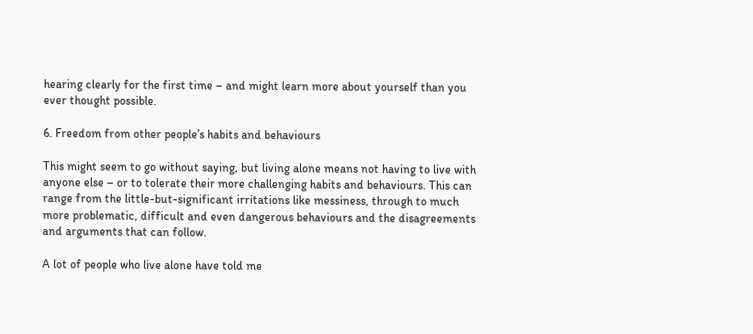hearing clearly for the first time – and might learn more about yourself than you ever thought possible.

6. Freedom from other people’s habits and behaviours

This might seem to go without saying, but living alone means not having to live with anyone else – or to tolerate their more challenging habits and behaviours. This can range from the little-but-significant irritations like messiness, through to much more problematic, difficult and even dangerous behaviours and the disagreements and arguments that can follow.

A lot of people who live alone have told me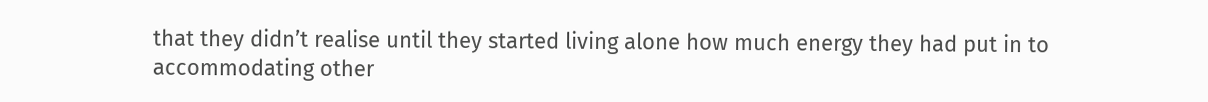that they didn’t realise until they started living alone how much energy they had put in to accommodating other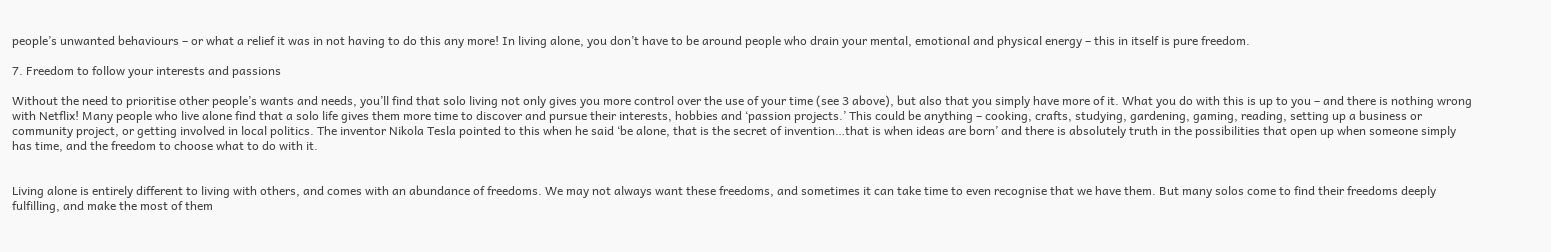people’s unwanted behaviours – or what a relief it was in not having to do this any more! In living alone, you don’t have to be around people who drain your mental, emotional and physical energy – this in itself is pure freedom.

7. Freedom to follow your interests and passions

Without the need to prioritise other people’s wants and needs, you’ll find that solo living not only gives you more control over the use of your time (see 3 above), but also that you simply have more of it. What you do with this is up to you – and there is nothing wrong with Netflix! Many people who live alone find that a solo life gives them more time to discover and pursue their interests, hobbies and ‘passion projects.’ This could be anything – cooking, crafts, studying, gardening, gaming, reading, setting up a business or community project, or getting involved in local politics. The inventor Nikola Tesla pointed to this when he said ‘be alone, that is the secret of invention…that is when ideas are born’ and there is absolutely truth in the possibilities that open up when someone simply has time, and the freedom to choose what to do with it.


Living alone is entirely different to living with others, and comes with an abundance of freedoms. We may not always want these freedoms, and sometimes it can take time to even recognise that we have them. But many solos come to find their freedoms deeply fulfilling, and make the most of them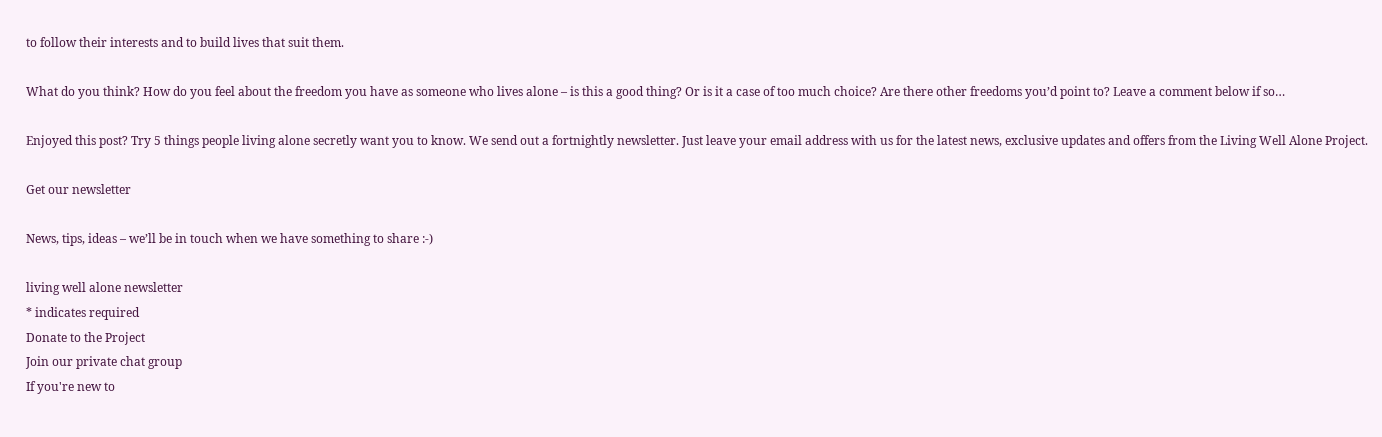to follow their interests and to build lives that suit them.

What do you think? How do you feel about the freedom you have as someone who lives alone – is this a good thing? Or is it a case of too much choice? Are there other freedoms you’d point to? Leave a comment below if so…

Enjoyed this post? Try 5 things people living alone secretly want you to know. We send out a fortnightly newsletter. Just leave your email address with us for the latest news, exclusive updates and offers from the Living Well Alone Project.

Get our newsletter

News, tips, ideas – we’ll be in touch when we have something to share :-)

living well alone newsletter
* indicates required
Donate to the Project
Join our private chat group
If you're new to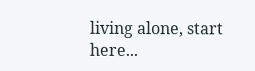living alone, start here...